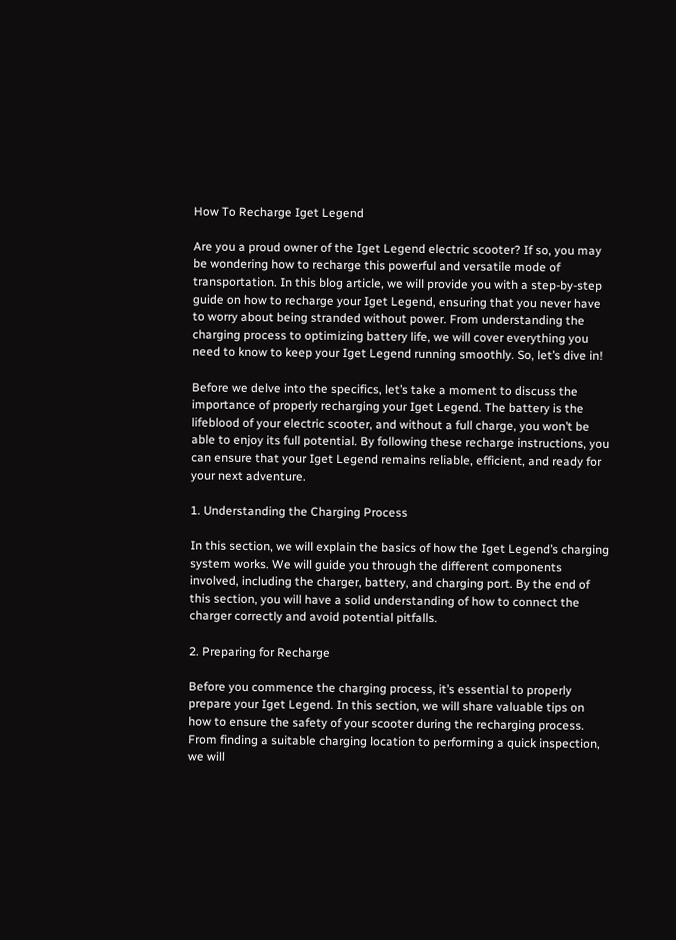How To Recharge Iget Legend

Are you a proud owner of the Iget Legend electric scooter? If so, you may be wondering how to recharge this powerful and versatile mode of transportation. In this blog article, we will provide you with a step-by-step guide on how to recharge your Iget Legend, ensuring that you never have to worry about being stranded without power. From understanding the charging process to optimizing battery life, we will cover everything you need to know to keep your Iget Legend running smoothly. So, let’s dive in!

Before we delve into the specifics, let’s take a moment to discuss the importance of properly recharging your Iget Legend. The battery is the lifeblood of your electric scooter, and without a full charge, you won’t be able to enjoy its full potential. By following these recharge instructions, you can ensure that your Iget Legend remains reliable, efficient, and ready for your next adventure.

1. Understanding the Charging Process

In this section, we will explain the basics of how the Iget Legend’s charging system works. We will guide you through the different components involved, including the charger, battery, and charging port. By the end of this section, you will have a solid understanding of how to connect the charger correctly and avoid potential pitfalls.

2. Preparing for Recharge

Before you commence the charging process, it’s essential to properly prepare your Iget Legend. In this section, we will share valuable tips on how to ensure the safety of your scooter during the recharging process. From finding a suitable charging location to performing a quick inspection, we will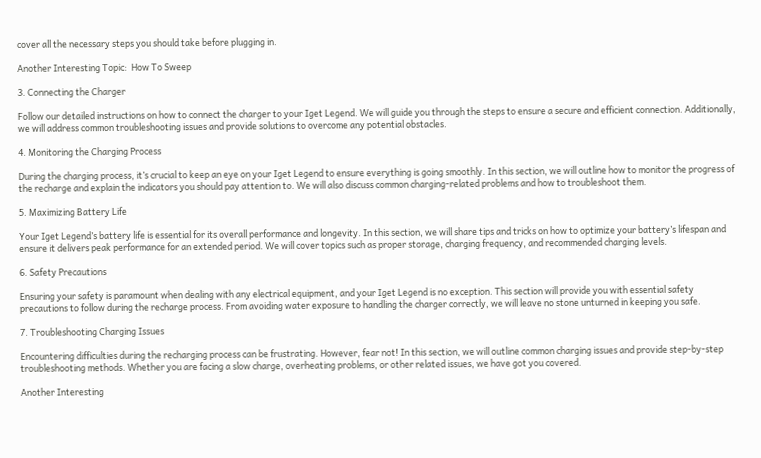cover all the necessary steps you should take before plugging in.

Another Interesting Topic:  How To Sweep

3. Connecting the Charger

Follow our detailed instructions on how to connect the charger to your Iget Legend. We will guide you through the steps to ensure a secure and efficient connection. Additionally, we will address common troubleshooting issues and provide solutions to overcome any potential obstacles.

4. Monitoring the Charging Process

During the charging process, it’s crucial to keep an eye on your Iget Legend to ensure everything is going smoothly. In this section, we will outline how to monitor the progress of the recharge and explain the indicators you should pay attention to. We will also discuss common charging-related problems and how to troubleshoot them.

5. Maximizing Battery Life

Your Iget Legend’s battery life is essential for its overall performance and longevity. In this section, we will share tips and tricks on how to optimize your battery’s lifespan and ensure it delivers peak performance for an extended period. We will cover topics such as proper storage, charging frequency, and recommended charging levels.

6. Safety Precautions

Ensuring your safety is paramount when dealing with any electrical equipment, and your Iget Legend is no exception. This section will provide you with essential safety precautions to follow during the recharge process. From avoiding water exposure to handling the charger correctly, we will leave no stone unturned in keeping you safe.

7. Troubleshooting Charging Issues

Encountering difficulties during the recharging process can be frustrating. However, fear not! In this section, we will outline common charging issues and provide step-by-step troubleshooting methods. Whether you are facing a slow charge, overheating problems, or other related issues, we have got you covered.

Another Interesting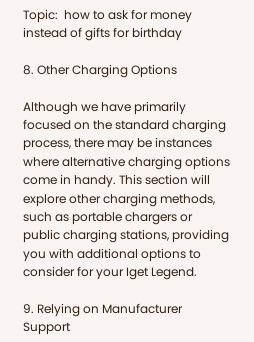Topic:  how to ask for money instead of gifts for birthday

8. Other Charging Options

Although we have primarily focused on the standard charging process, there may be instances where alternative charging options come in handy. This section will explore other charging methods, such as portable chargers or public charging stations, providing you with additional options to consider for your Iget Legend.

9. Relying on Manufacturer Support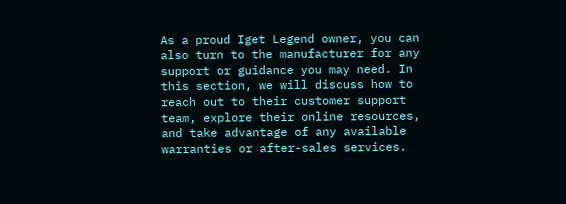As a proud Iget Legend owner, you can also turn to the manufacturer for any support or guidance you may need. In this section, we will discuss how to reach out to their customer support team, explore their online resources, and take advantage of any available warranties or after-sales services.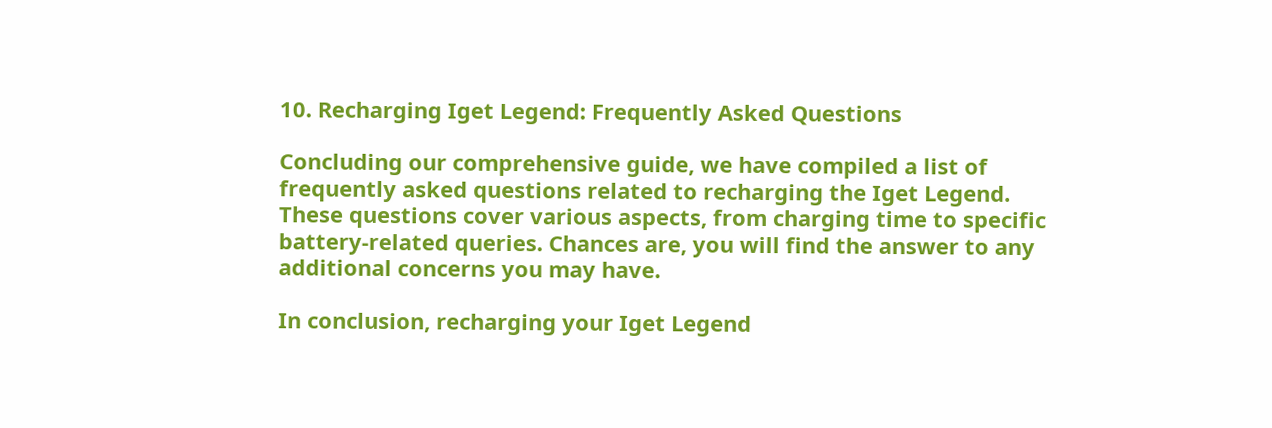10. Recharging Iget Legend: Frequently Asked Questions

Concluding our comprehensive guide, we have compiled a list of frequently asked questions related to recharging the Iget Legend. These questions cover various aspects, from charging time to specific battery-related queries. Chances are, you will find the answer to any additional concerns you may have.

In conclusion, recharging your Iget Legend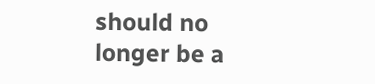should no longer be a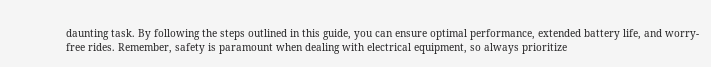daunting task. By following the steps outlined in this guide, you can ensure optimal performance, extended battery life, and worry-free rides. Remember, safety is paramount when dealing with electrical equipment, so always prioritize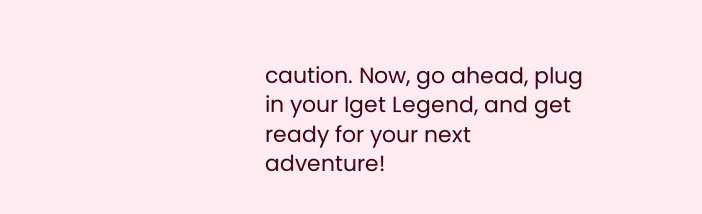caution. Now, go ahead, plug in your Iget Legend, and get ready for your next adventure!